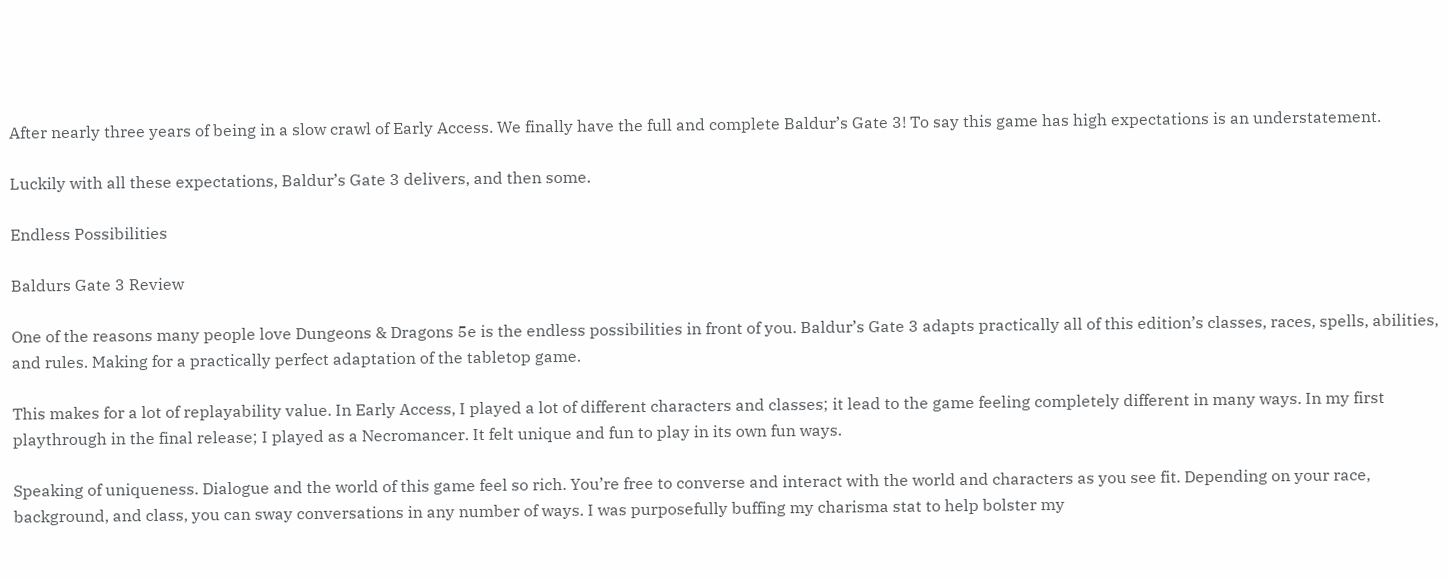After nearly three years of being in a slow crawl of Early Access. We finally have the full and complete Baldur’s Gate 3! To say this game has high expectations is an understatement.

Luckily with all these expectations, Baldur’s Gate 3 delivers, and then some.

Endless Possibilities

Baldurs Gate 3 Review

One of the reasons many people love Dungeons & Dragons 5e is the endless possibilities in front of you. Baldur’s Gate 3 adapts practically all of this edition’s classes, races, spells, abilities, and rules. Making for a practically perfect adaptation of the tabletop game.

This makes for a lot of replayability value. In Early Access, I played a lot of different characters and classes; it lead to the game feeling completely different in many ways. In my first playthrough in the final release; I played as a Necromancer. It felt unique and fun to play in its own fun ways.

Speaking of uniqueness. Dialogue and the world of this game feel so rich. You’re free to converse and interact with the world and characters as you see fit. Depending on your race, background, and class, you can sway conversations in any number of ways. I was purposefully buffing my charisma stat to help bolster my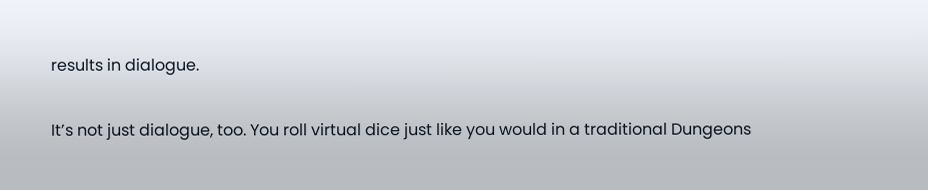results in dialogue.

It’s not just dialogue, too. You roll virtual dice just like you would in a traditional Dungeons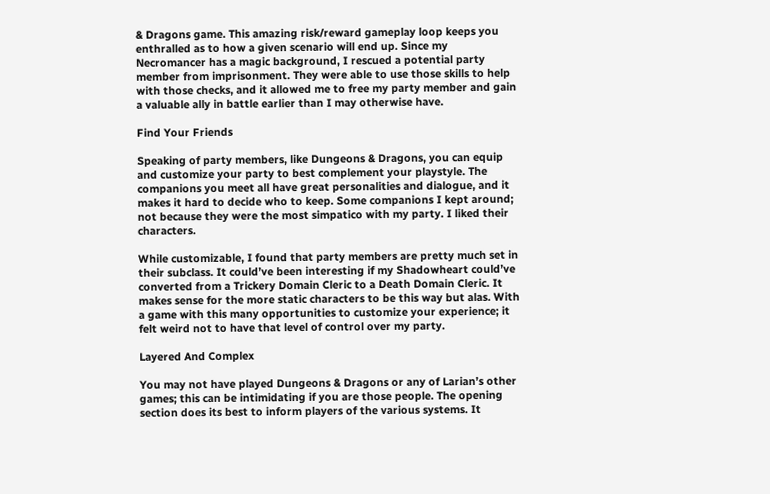& Dragons game. This amazing risk/reward gameplay loop keeps you enthralled as to how a given scenario will end up. Since my Necromancer has a magic background, I rescued a potential party member from imprisonment. They were able to use those skills to help with those checks, and it allowed me to free my party member and gain a valuable ally in battle earlier than I may otherwise have.

Find Your Friends

Speaking of party members, like Dungeons & Dragons, you can equip and customize your party to best complement your playstyle. The companions you meet all have great personalities and dialogue, and it makes it hard to decide who to keep. Some companions I kept around; not because they were the most simpatico with my party. I liked their characters.

While customizable, I found that party members are pretty much set in their subclass. It could’ve been interesting if my Shadowheart could’ve converted from a Trickery Domain Cleric to a Death Domain Cleric. It makes sense for the more static characters to be this way but alas. With a game with this many opportunities to customize your experience; it felt weird not to have that level of control over my party.

Layered And Complex

You may not have played Dungeons & Dragons or any of Larian’s other games; this can be intimidating if you are those people. The opening section does its best to inform players of the various systems. It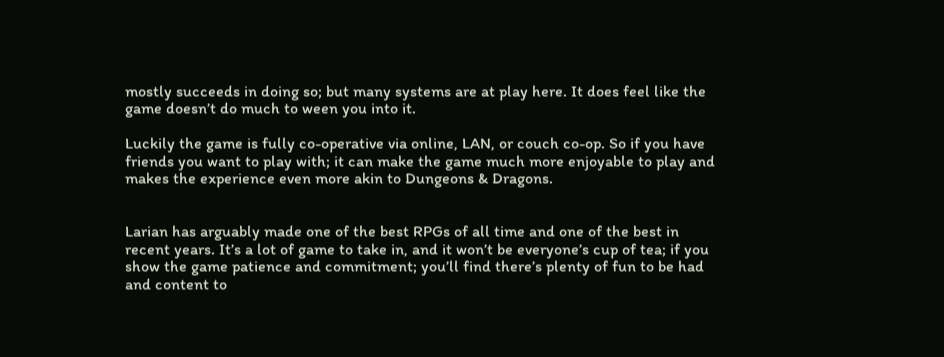mostly succeeds in doing so; but many systems are at play here. It does feel like the game doesn’t do much to ween you into it.

Luckily the game is fully co-operative via online, LAN, or couch co-op. So if you have friends you want to play with; it can make the game much more enjoyable to play and makes the experience even more akin to Dungeons & Dragons.


Larian has arguably made one of the best RPGs of all time and one of the best in recent years. It’s a lot of game to take in, and it won’t be everyone’s cup of tea; if you show the game patience and commitment; you’ll find there’s plenty of fun to be had and content to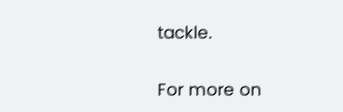tackle.

For more on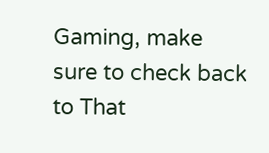Gaming, make sure to check back to That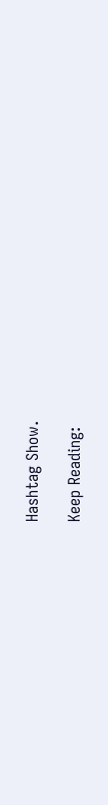Hashtag Show.

Keep Reading: